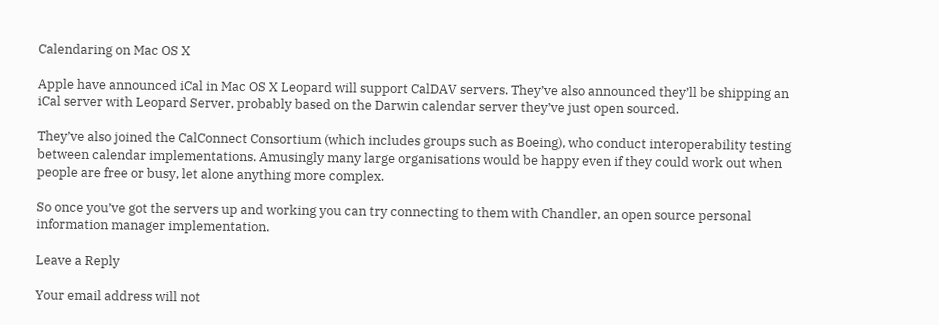Calendaring on Mac OS X

Apple have announced iCal in Mac OS X Leopard will support CalDAV servers. They’ve also announced they’ll be shipping an iCal server with Leopard Server, probably based on the Darwin calendar server they’ve just open sourced.

They’ve also joined the CalConnect Consortium (which includes groups such as Boeing), who conduct interoperability testing between calendar implementations. Amusingly many large organisations would be happy even if they could work out when people are free or busy, let alone anything more complex.

So once you’ve got the servers up and working you can try connecting to them with Chandler, an open source personal information manager implementation.

Leave a Reply

Your email address will not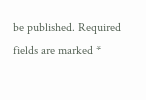be published. Required fields are marked *